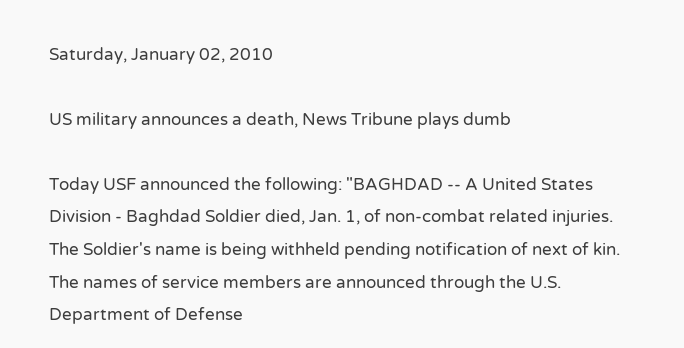Saturday, January 02, 2010

US military announces a death, News Tribune plays dumb

Today USF announced the following: "BAGHDAD -- A United States Division - Baghdad Soldier died, Jan. 1, of non-combat related injuries. The Soldier's name is being withheld pending notification of next of kin. The names of service members are announced through the U.S. Department of Defense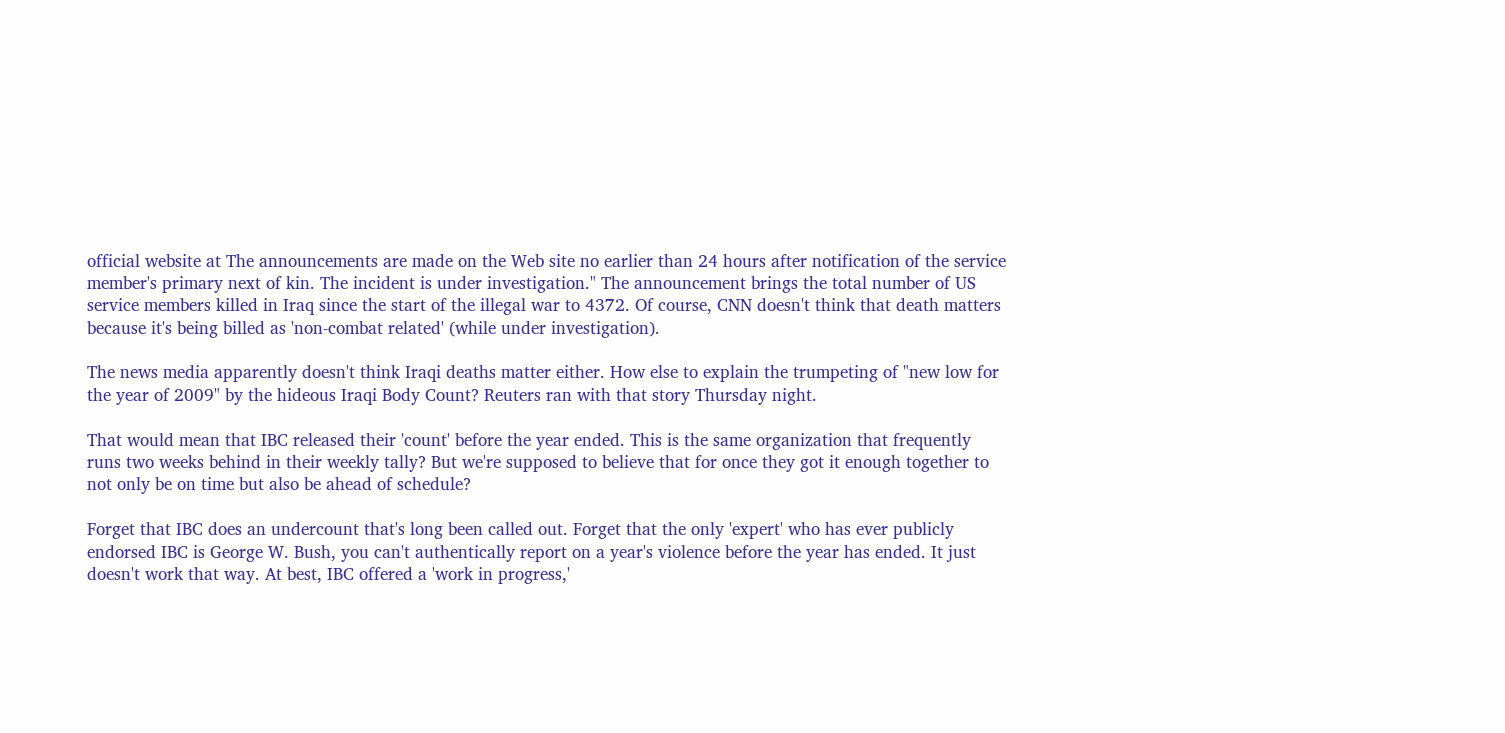official website at The announcements are made on the Web site no earlier than 24 hours after notification of the service member's primary next of kin. The incident is under investigation." The announcement brings the total number of US service members killed in Iraq since the start of the illegal war to 4372. Of course, CNN doesn't think that death matters because it's being billed as 'non-combat related' (while under investigation).

The news media apparently doesn't think Iraqi deaths matter either. How else to explain the trumpeting of "new low for the year of 2009" by the hideous Iraqi Body Count? Reuters ran with that story Thursday night.

That would mean that IBC released their 'count' before the year ended. This is the same organization that frequently runs two weeks behind in their weekly tally? But we're supposed to believe that for once they got it enough together to not only be on time but also be ahead of schedule?

Forget that IBC does an undercount that's long been called out. Forget that the only 'expert' who has ever publicly endorsed IBC is George W. Bush, you can't authentically report on a year's violence before the year has ended. It just doesn't work that way. At best, IBC offered a 'work in progress,'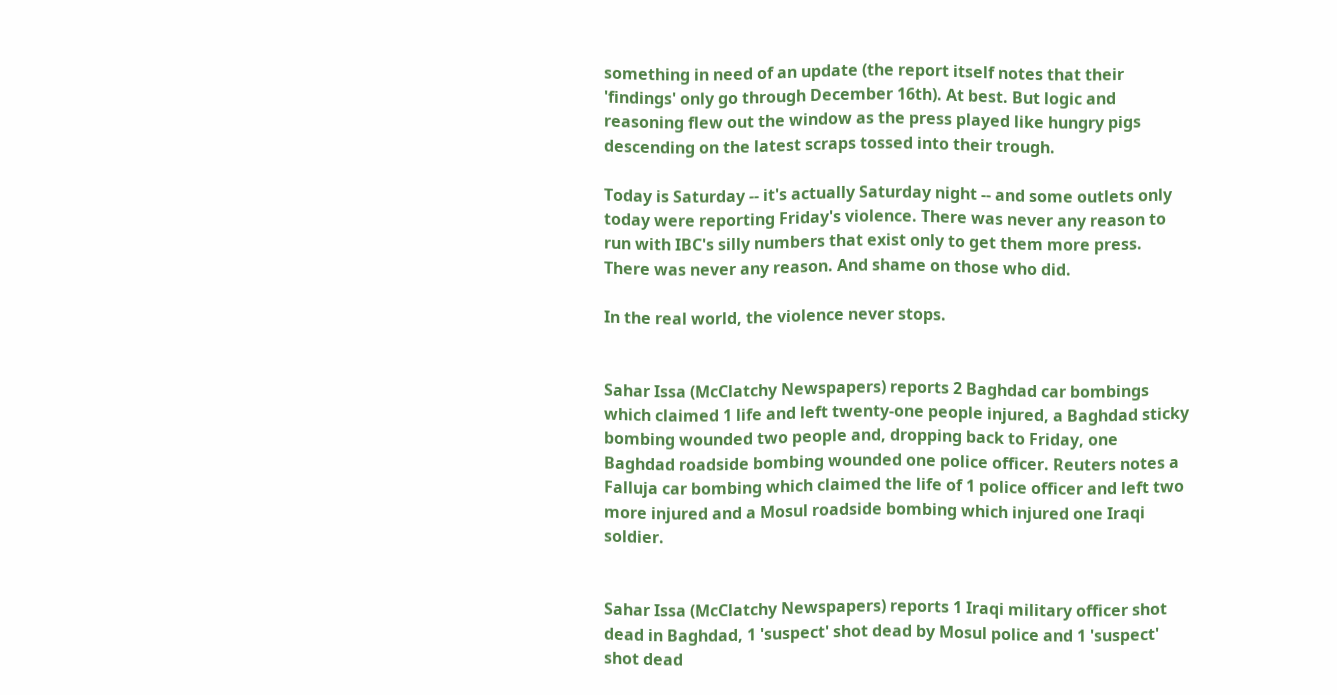something in need of an update (the report itself notes that their 'findings' only go through December 16th). At best. But logic and reasoning flew out the window as the press played like hungry pigs descending on the latest scraps tossed into their trough.

Today is Saturday -- it's actually Saturday night -- and some outlets only today were reporting Friday's violence. There was never any reason to run with IBC's silly numbers that exist only to get them more press. There was never any reason. And shame on those who did.

In the real world, the violence never stops.


Sahar Issa (McClatchy Newspapers) reports 2 Baghdad car bombings which claimed 1 life and left twenty-one people injured, a Baghdad sticky bombing wounded two people and, dropping back to Friday, one Baghdad roadside bombing wounded one police officer. Reuters notes a Falluja car bombing which claimed the life of 1 police officer and left two more injured and a Mosul roadside bombing which injured one Iraqi soldier.


Sahar Issa (McClatchy Newspapers) reports 1 Iraqi military officer shot dead in Baghdad, 1 'suspect' shot dead by Mosul police and 1 'suspect' shot dead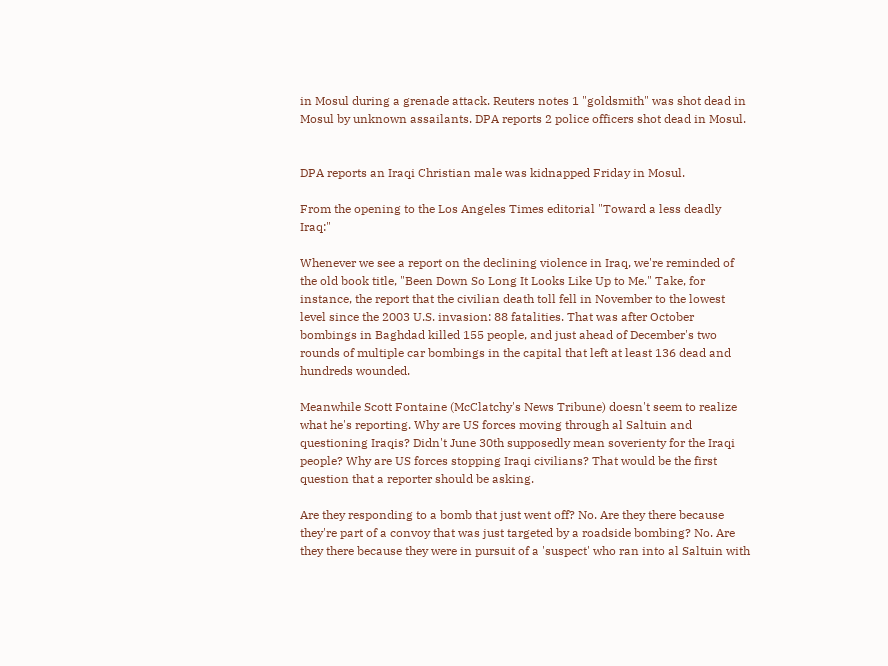in Mosul during a grenade attack. Reuters notes 1 "goldsmith" was shot dead in Mosul by unknown assailants. DPA reports 2 police officers shot dead in Mosul.


DPA reports an Iraqi Christian male was kidnapped Friday in Mosul.

From the opening to the Los Angeles Times editorial "Toward a less deadly Iraq:"

Whenever we see a report on the declining violence in Iraq, we're reminded of the old book title, "Been Down So Long It Looks Like Up to Me." Take, for instance, the report that the civilian death toll fell in November to the lowest level since the 2003 U.S. invasion: 88 fatalities. That was after October bombings in Baghdad killed 155 people, and just ahead of December's two rounds of multiple car bombings in the capital that left at least 136 dead and hundreds wounded.

Meanwhile Scott Fontaine (McClatchy's News Tribune) doesn't seem to realize what he's reporting. Why are US forces moving through al Saltuin and questioning Iraqis? Didn't June 30th supposedly mean soverienty for the Iraqi people? Why are US forces stopping Iraqi civilians? That would be the first question that a reporter should be asking.

Are they responding to a bomb that just went off? No. Are they there because they're part of a convoy that was just targeted by a roadside bombing? No. Are they there because they were in pursuit of a 'suspect' who ran into al Saltuin with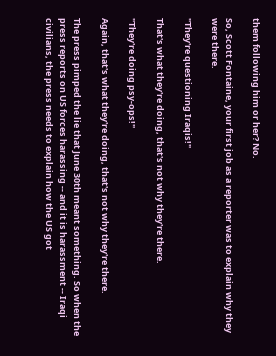them following him or her? No.

So, Scott Fontaine, your first job as a reporter was to explain why they were there.

"They're questioning Iraqis!"

That's what they're doing, that's not why they're there.

"They're doing psy-ops!"

Again, that's what they're doing, that's not why they're there.

The press pimped the lie that June 30th meant something. So when the press reports on US forces harassing -- and it is harassment -- Iraqi civilians, the press needs to explain how the US got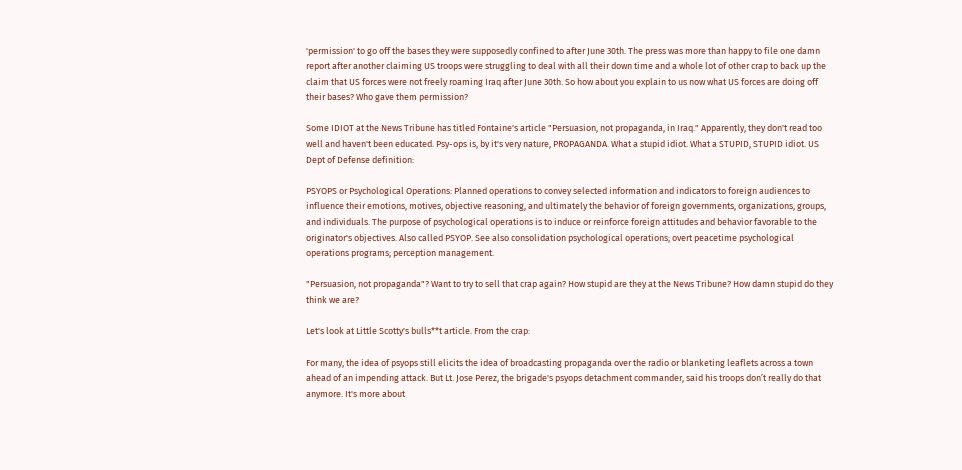'permission' to go off the bases they were supposedly confined to after June 30th. The press was more than happy to file one damn report after another claiming US troops were struggling to deal with all their down time and a whole lot of other crap to back up the claim that US forces were not freely roaming Iraq after June 30th. So how about you explain to us now what US forces are doing off their bases? Who gave them permission?

Some IDIOT at the News Tribune has titled Fontaine's article "Persuasion, not propaganda, in Iraq." Apparently, they don't read too well and haven't been educated. Psy-ops is, by it's very nature, PROPAGANDA. What a stupid idiot. What a STUPID, STUPID idiot. US Dept of Defense definition:

PSYOPS or Psychological Operations: Planned operations to convey selected information and indicators to foreign audiences to influence their emotions, motives, objective reasoning, and ultimately the behavior of foreign governments, organizations, groups, and individuals. The purpose of psychological operations is to induce or reinforce foreign attitudes and behavior favorable to the originator's objectives. Also called PSYOP. See also consolidation psychological operations; overt peacetime psychological operations programs; perception management.

"Persuasion, not propaganda"? Want to try to sell that crap again? How stupid are they at the News Tribune? How damn stupid do they think we are?

Let's look at Little Scotty's bulls**t article. From the crap:

For many, the idea of psyops still elicits the idea of broadcasting propaganda over the radio or blanketing leaflets across a town ahead of an impending attack. But Lt. Jose Perez, the brigade's psyops detachment commander, said his troops don’t really do that anymore. It's more about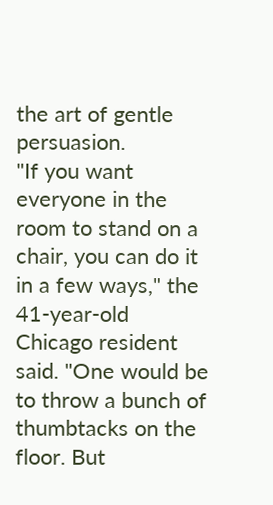the art of gentle persuasion.
"If you want everyone in the room to stand on a chair, you can do it in a few ways," the 41-year-old Chicago resident said. "One would be to throw a bunch of thumbtacks on the floor. But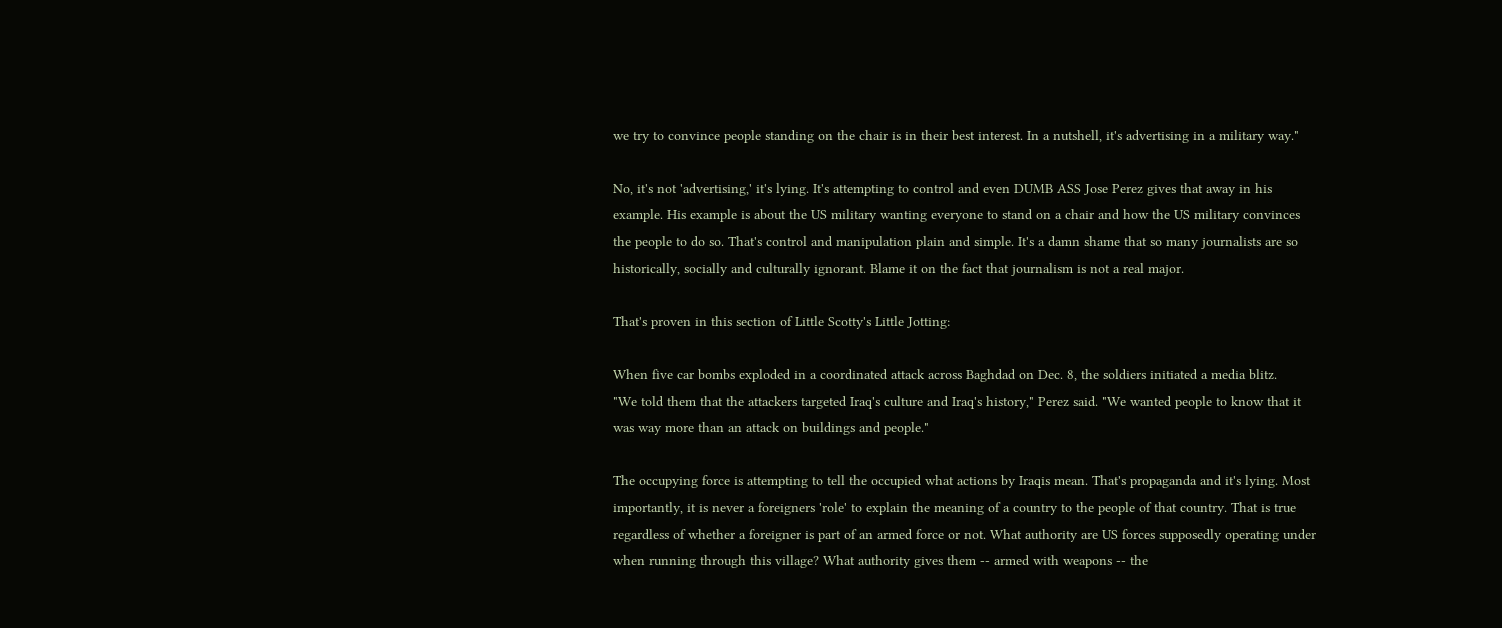we try to convince people standing on the chair is in their best interest. In a nutshell, it's advertising in a military way."

No, it's not 'advertising,' it's lying. It's attempting to control and even DUMB ASS Jose Perez gives that away in his example. His example is about the US military wanting everyone to stand on a chair and how the US military convinces the people to do so. That's control and manipulation plain and simple. It's a damn shame that so many journalists are so historically, socially and culturally ignorant. Blame it on the fact that journalism is not a real major.

That's proven in this section of Little Scotty's Little Jotting:

When five car bombs exploded in a coordinated attack across Baghdad on Dec. 8, the soldiers initiated a media blitz.
"We told them that the attackers targeted Iraq's culture and Iraq's history," Perez said. "We wanted people to know that it was way more than an attack on buildings and people."

The occupying force is attempting to tell the occupied what actions by Iraqis mean. That's propaganda and it's lying. Most importantly, it is never a foreigners 'role' to explain the meaning of a country to the people of that country. That is true regardless of whether a foreigner is part of an armed force or not. What authority are US forces supposedly operating under when running through this village? What authority gives them -- armed with weapons -- the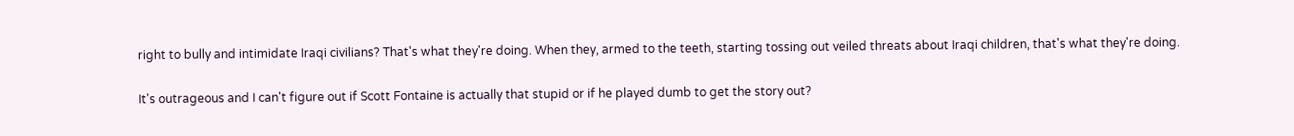right to bully and intimidate Iraqi civilians? That's what they're doing. When they, armed to the teeth, starting tossing out veiled threats about Iraqi children, that's what they're doing.

It's outrageous and I can't figure out if Scott Fontaine is actually that stupid or if he played dumb to get the story out?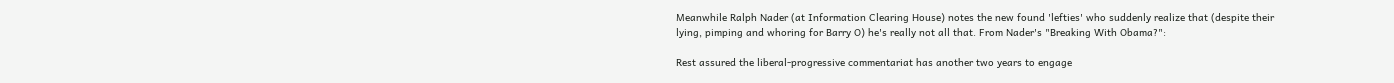Meanwhile Ralph Nader (at Information Clearing House) notes the new found 'lefties' who suddenly realize that (despite their lying, pimping and whoring for Barry O) he's really not all that. From Nader's "Breaking With Obama?":

Rest assured the liberal-progressive commentariat has another two years to engage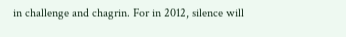in challenge and chagrin. For in 2012, silence will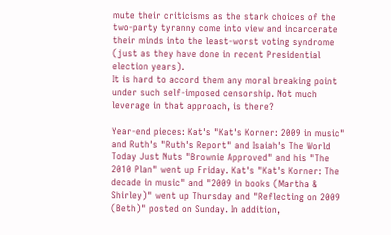mute their criticisms as the stark choices of the two-party tyranny come into view and incarcerate their minds into the least-worst voting syndrome (just as they have done in recent Presidential election years).
It is hard to accord them any moral breaking point under such self-imposed censorship. Not much leverage in that approach, is there?

Year-end pieces: Kat's "Kat's Korner: 2009 in music" and Ruth's "Ruth's Report" and Isaiah's The World Today Just Nuts "Brownie Approved" and his "The 2010 Plan" went up Friday. Kat's "Kat's Korner: The decade in music" and "2009 in books (Martha & Shirley)" went up Thursday and "Reflecting on 2009 (Beth)" posted on Sunday. In addition,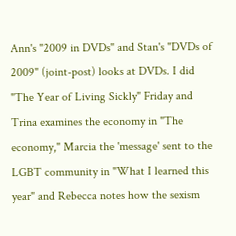Ann's "2009 in DVDs" and Stan's "DVDs of 2009" (joint-post) looks at DVDs. I did "The Year of Living Sickly" Friday and Trina examines the economy in "The economy," Marcia the 'message' sent to the LGBT community in "What I learned this year" and Rebecca notes how the sexism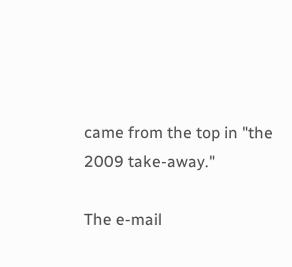came from the top in "the 2009 take-away."

The e-mail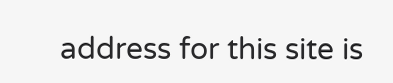address for this site is